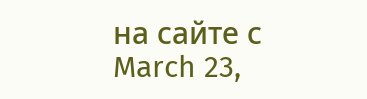на сайте с March 23,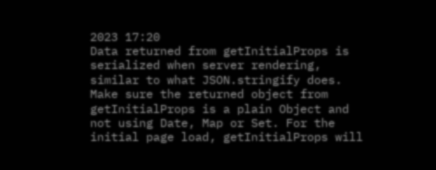2023 17:20
Data returned from getInitialProps is serialized when server rendering, similar to what JSON.stringify does. Make sure the returned object from getInitialProps is a plain Object and not using Date, Map or Set. For the initial page load, getInitialProps will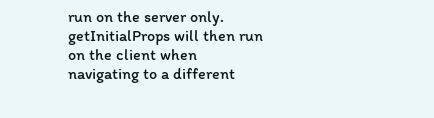run on the server only. getInitialProps will then run on the client when navigating to a different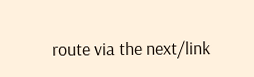route via the next/link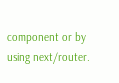component or by using next/router.